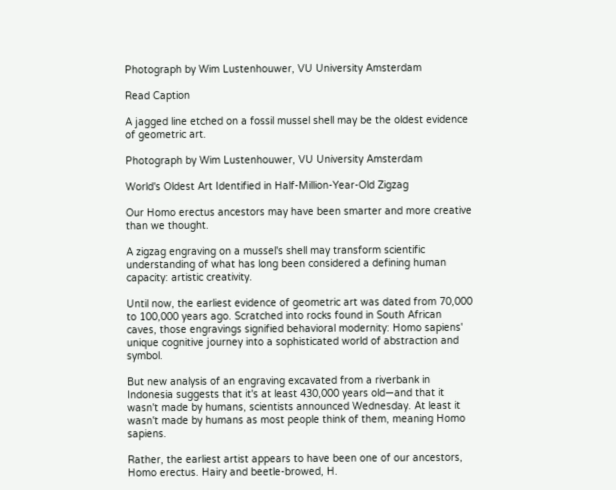Photograph by Wim Lustenhouwer, VU University Amsterdam

Read Caption

A jagged line etched on a fossil mussel shell may be the oldest evidence of geometric art.

Photograph by Wim Lustenhouwer, VU University Amsterdam

World's Oldest Art Identified in Half-Million-Year-Old Zigzag

Our Homo erectus ancestors may have been smarter and more creative than we thought.

A zigzag engraving on a mussel's shell may transform scientific understanding of what has long been considered a defining human capacity: artistic creativity.

Until now, the earliest evidence of geometric art was dated from 70,000 to 100,000 years ago. Scratched into rocks found in South African caves, those engravings signified behavioral modernity: Homo sapiens' unique cognitive journey into a sophisticated world of abstraction and symbol.

But new analysis of an engraving excavated from a riverbank in Indonesia suggests that it's at least 430,000 years old—and that it wasn't made by humans, scientists announced Wednesday. At least it wasn't made by humans as most people think of them, meaning Homo sapiens.

Rather, the earliest artist appears to have been one of our ancestors, Homo erectus. Hairy and beetle-browed, H.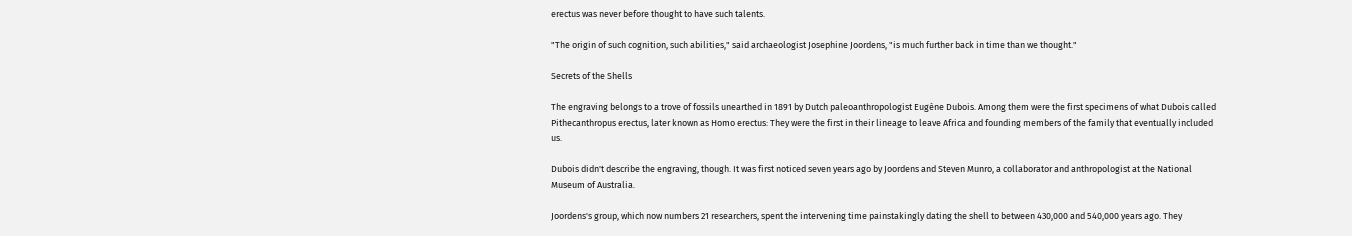erectus was never before thought to have such talents.

"The origin of such cognition, such abilities," said archaeologist Josephine Joordens, "is much further back in time than we thought."

Secrets of the Shells

The engraving belongs to a trove of fossils unearthed in 1891 by Dutch paleoanthropologist Eugène Dubois. Among them were the first specimens of what Dubois called Pithecanthropus erectus, later known as Homo erectus: They were the first in their lineage to leave Africa and founding members of the family that eventually included us.

Dubois didn't describe the engraving, though. It was first noticed seven years ago by Joordens and Steven Munro, a collaborator and anthropologist at the National Museum of Australia.

Joordens's group, which now numbers 21 researchers, spent the intervening time painstakingly dating the shell to between 430,000 and 540,000 years ago. They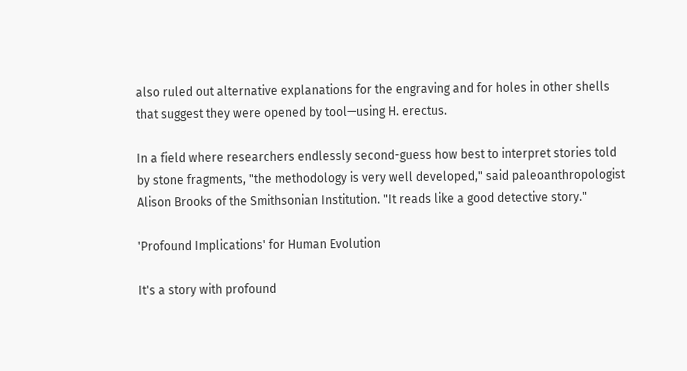also ruled out alternative explanations for the engraving and for holes in other shells that suggest they were opened by tool—using H. erectus.

In a field where researchers endlessly second-guess how best to interpret stories told by stone fragments, "the methodology is very well developed," said paleoanthropologist Alison Brooks of the Smithsonian Institution. "It reads like a good detective story."

'Profound Implications' for Human Evolution

It's a story with profound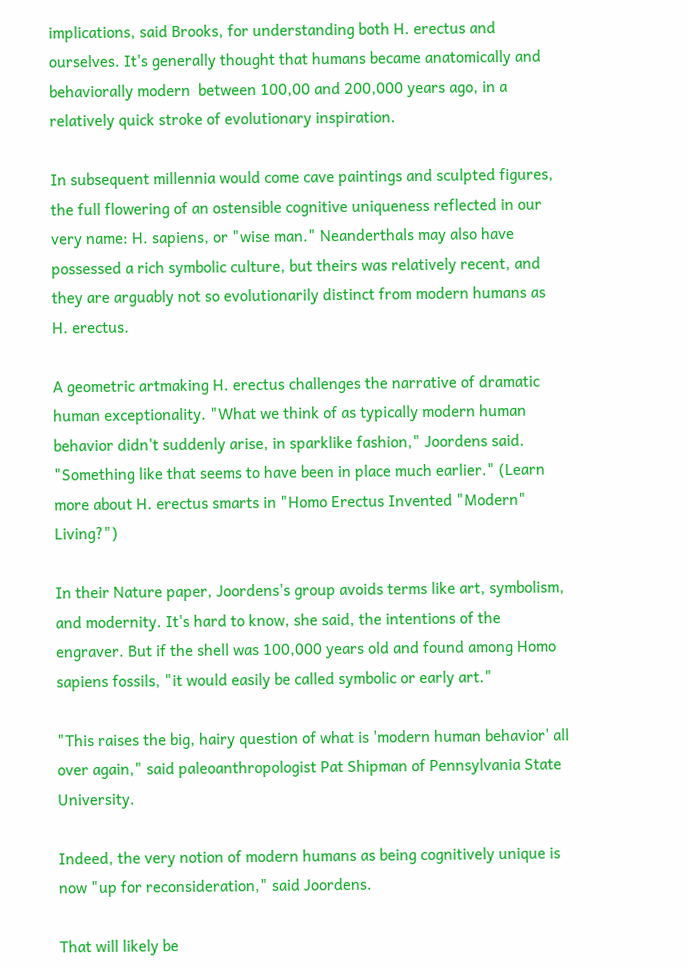implications, said Brooks, for understanding both H. erectus and ourselves. It's generally thought that humans became anatomically and behaviorally modern  between 100,00 and 200,000 years ago, in a relatively quick stroke of evolutionary inspiration.

In subsequent millennia would come cave paintings and sculpted figures, the full flowering of an ostensible cognitive uniqueness reflected in our very name: H. sapiens, or "wise man." Neanderthals may also have possessed a rich symbolic culture, but theirs was relatively recent, and they are arguably not so evolutionarily distinct from modern humans as H. erectus.

A geometric artmaking H. erectus challenges the narrative of dramatic human exceptionality. "What we think of as typically modern human behavior didn't suddenly arise, in sparklike fashion," Joordens said. "Something like that seems to have been in place much earlier." (Learn more about H. erectus smarts in "Homo Erectus Invented "Modern" Living?")

In their Nature paper, Joordens's group avoids terms like art, symbolism, and modernity. It's hard to know, she said, the intentions of the engraver. But if the shell was 100,000 years old and found among Homo sapiens fossils, "it would easily be called symbolic or early art."

"This raises the big, hairy question of what is 'modern human behavior' all over again," said paleoanthropologist Pat Shipman of Pennsylvania State University.

Indeed, the very notion of modern humans as being cognitively unique is now "up for reconsideration," said Joordens.

That will likely be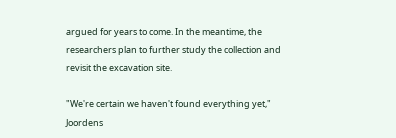argued for years to come. In the meantime, the researchers plan to further study the collection and revisit the excavation site.

"We're certain we haven't found everything yet," Joordens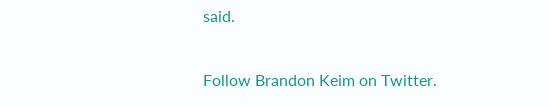said.

Follow Brandon Keim on Twitter.